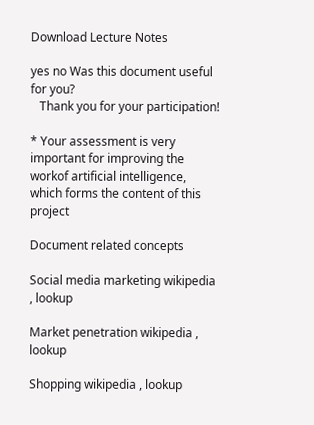Download Lecture Notes

yes no Was this document useful for you?
   Thank you for your participation!

* Your assessment is very important for improving the workof artificial intelligence, which forms the content of this project

Document related concepts

Social media marketing wikipedia , lookup

Market penetration wikipedia , lookup

Shopping wikipedia , lookup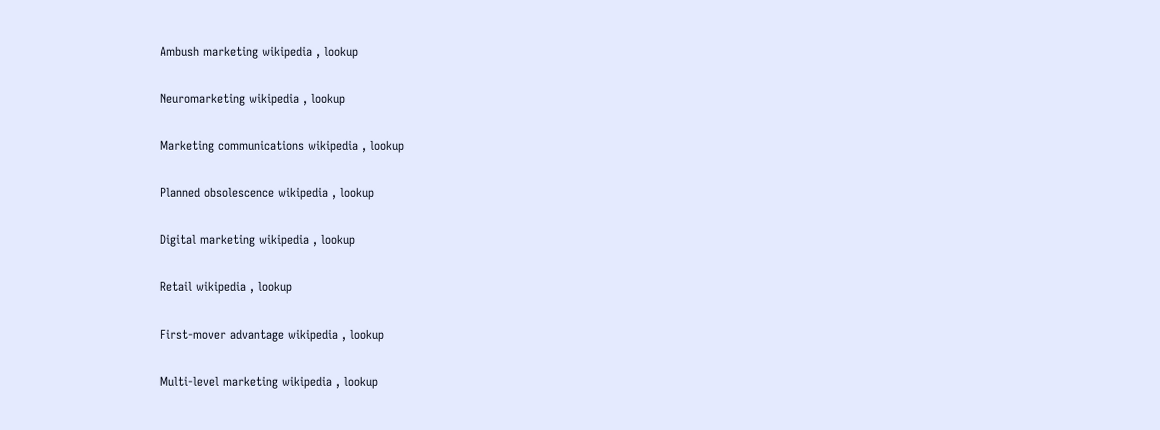Ambush marketing wikipedia , lookup

Neuromarketing wikipedia , lookup

Marketing communications wikipedia , lookup

Planned obsolescence wikipedia , lookup

Digital marketing wikipedia , lookup

Retail wikipedia , lookup

First-mover advantage wikipedia , lookup

Multi-level marketing wikipedia , lookup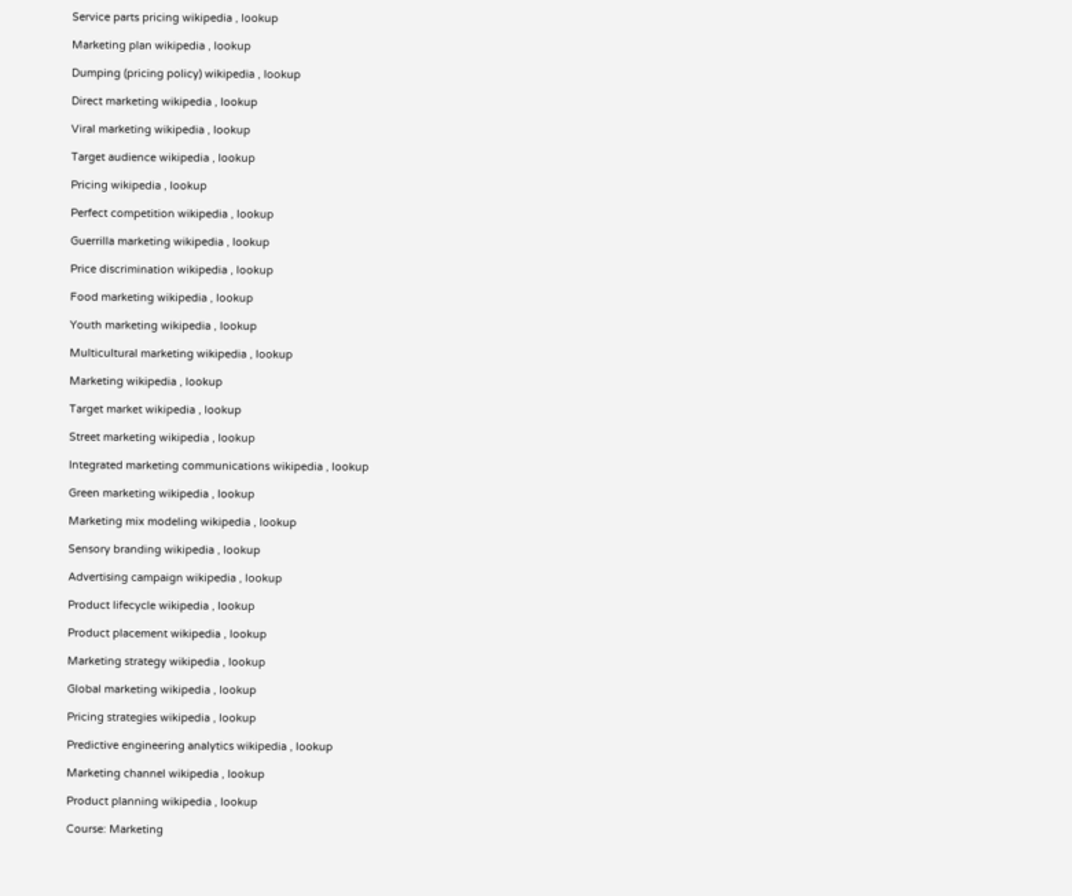Service parts pricing wikipedia , lookup

Marketing plan wikipedia , lookup

Dumping (pricing policy) wikipedia , lookup

Direct marketing wikipedia , lookup

Viral marketing wikipedia , lookup

Target audience wikipedia , lookup

Pricing wikipedia , lookup

Perfect competition wikipedia , lookup

Guerrilla marketing wikipedia , lookup

Price discrimination wikipedia , lookup

Food marketing wikipedia , lookup

Youth marketing wikipedia , lookup

Multicultural marketing wikipedia , lookup

Marketing wikipedia , lookup

Target market wikipedia , lookup

Street marketing wikipedia , lookup

Integrated marketing communications wikipedia , lookup

Green marketing wikipedia , lookup

Marketing mix modeling wikipedia , lookup

Sensory branding wikipedia , lookup

Advertising campaign wikipedia , lookup

Product lifecycle wikipedia , lookup

Product placement wikipedia , lookup

Marketing strategy wikipedia , lookup

Global marketing wikipedia , lookup

Pricing strategies wikipedia , lookup

Predictive engineering analytics wikipedia , lookup

Marketing channel wikipedia , lookup

Product planning wikipedia , lookup

Course: Marketing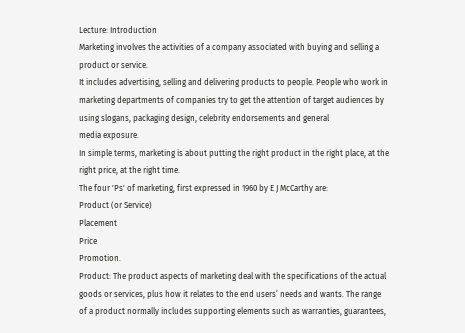Lecture: Introduction
Marketing involves the activities of a company associated with buying and selling a
product or service.
It includes advertising, selling and delivering products to people. People who work in
marketing departments of companies try to get the attention of target audiences by
using slogans, packaging design, celebrity endorsements and general
media exposure.
In simple terms, marketing is about putting the right product in the right place, at the
right price, at the right time.
The four 'Ps' of marketing, first expressed in 1960 by E J McCarthy are:
Product (or Service)
Placement
Price
Promotion.
Product: The product aspects of marketing deal with the specifications of the actual
goods or services, plus how it relates to the end users’ needs and wants. The range
of a product normally includes supporting elements such as warranties, guarantees,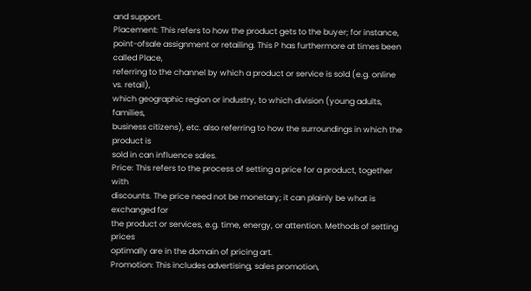and support.
Placement: This refers to how the product gets to the buyer; for instance, point-ofsale assignment or retailing. This P has furthermore at times been called Place,
referring to the channel by which a product or service is sold (e.g. online vs. retail),
which geographic region or industry, to which division (young adults, families,
business citizens), etc. also referring to how the surroundings in which the product is
sold in can influence sales.
Price: This refers to the process of setting a price for a product, together with
discounts. The price need not be monetary; it can plainly be what is exchanged for
the product or services, e.g. time, energy, or attention. Methods of setting prices
optimally are in the domain of pricing art.
Promotion: This includes advertising, sales promotion,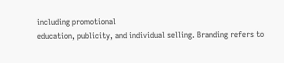including promotional
education, publicity, and individual selling. Branding refers to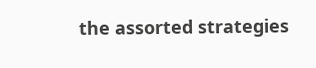the assorted strategies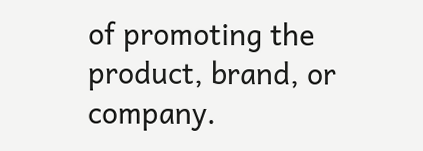of promoting the product, brand, or company.